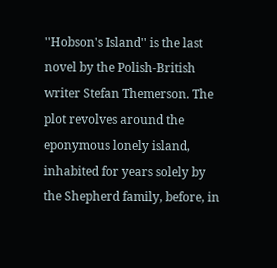''Hobson's Island'' is the last novel by the Polish-British writer Stefan Themerson. The plot revolves around the eponymous lonely island, inhabited for years solely by the Shepherd family, before, in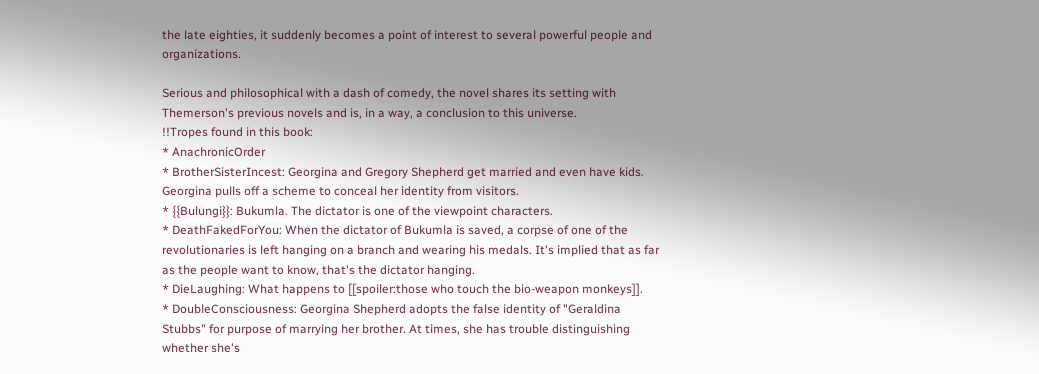the late eighties, it suddenly becomes a point of interest to several powerful people and organizations.

Serious and philosophical with a dash of comedy, the novel shares its setting with Themerson's previous novels and is, in a way, a conclusion to this universe.
!!Tropes found in this book:
* AnachronicOrder
* BrotherSisterIncest: Georgina and Gregory Shepherd get married and even have kids. Georgina pulls off a scheme to conceal her identity from visitors.
* {{Bulungi}}: Bukumla. The dictator is one of the viewpoint characters.
* DeathFakedForYou: When the dictator of Bukumla is saved, a corpse of one of the revolutionaries is left hanging on a branch and wearing his medals. It's implied that as far as the people want to know, that's the dictator hanging.
* DieLaughing: What happens to [[spoiler:those who touch the bio-weapon monkeys]].
* DoubleConsciousness: Georgina Shepherd adopts the false identity of "Geraldina Stubbs" for purpose of marrying her brother. At times, she has trouble distinguishing whether she's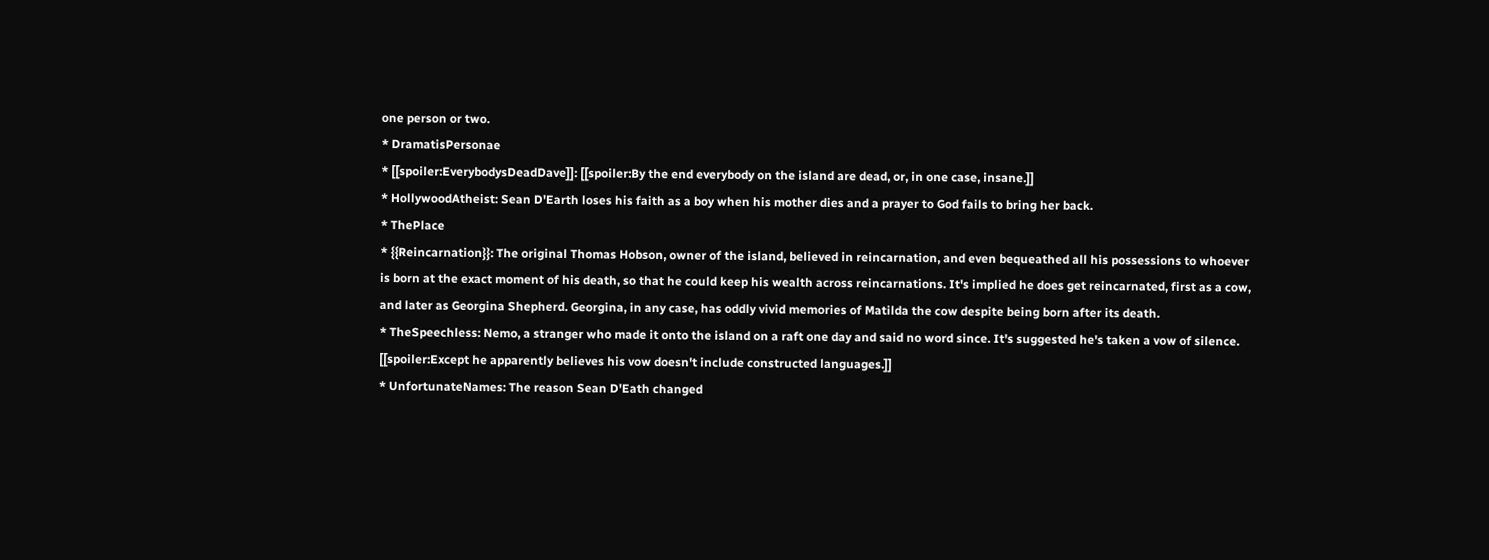one person or two.
* DramatisPersonae
* [[spoiler:EverybodysDeadDave]]: [[spoiler:By the end everybody on the island are dead, or, in one case, insane.]]
* HollywoodAtheist: Sean D'Earth loses his faith as a boy when his mother dies and a prayer to God fails to bring her back.
* ThePlace
* {{Reincarnation}}: The original Thomas Hobson, owner of the island, believed in reincarnation, and even bequeathed all his possessions to whoever is born at the exact moment of his death, so that he could keep his wealth across reincarnations. It's implied he does get reincarnated, first as a cow, and later as Georgina Shepherd. Georgina, in any case, has oddly vivid memories of Matilda the cow despite being born after its death.
* TheSpeechless: Nemo, a stranger who made it onto the island on a raft one day and said no word since. It's suggested he's taken a vow of silence. [[spoiler:Except he apparently believes his vow doesn't include constructed languages.]]
* UnfortunateNames: The reason Sean D'Eath changed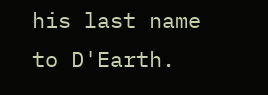his last name to D'Earth.